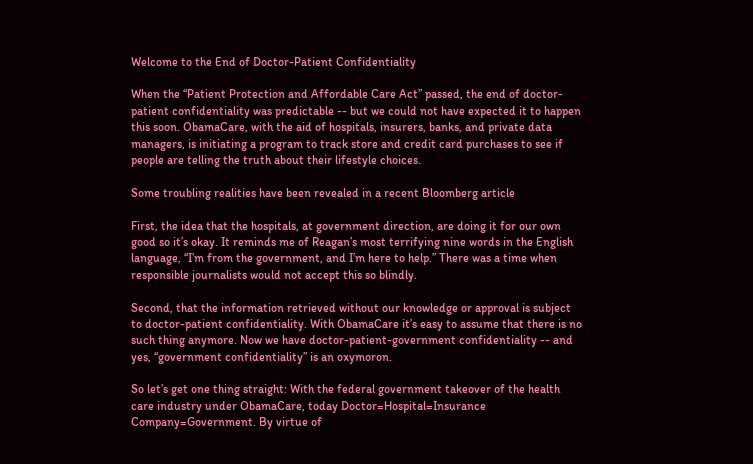Welcome to the End of Doctor-Patient Confidentiality

When the “Patient Protection and Affordable Care Act” passed, the end of doctor-patient confidentiality was predictable -- but we could not have expected it to happen this soon. ObamaCare, with the aid of hospitals, insurers, banks, and private data managers, is initiating a program to track store and credit card purchases to see if people are telling the truth about their lifestyle choices.

Some troubling realities have been revealed in a recent Bloomberg article

First, the idea that the hospitals, at government direction, are doing it for our own good so it’s okay. It reminds me of Reagan’s most terrifying nine words in the English language, “I’m from the government, and I’m here to help.” There was a time when responsible journalists would not accept this so blindly.

Second, that the information retrieved without our knowledge or approval is subject to doctor-patient confidentiality. With ObamaCare it’s easy to assume that there is no such thing anymore. Now we have doctor-patient-government confidentiality -- and yes, “government confidentiality” is an oxymoron.

So let’s get one thing straight: With the federal government takeover of the health care industry under ObamaCare, today Doctor=Hospital=Insurance Company=Government. By virtue of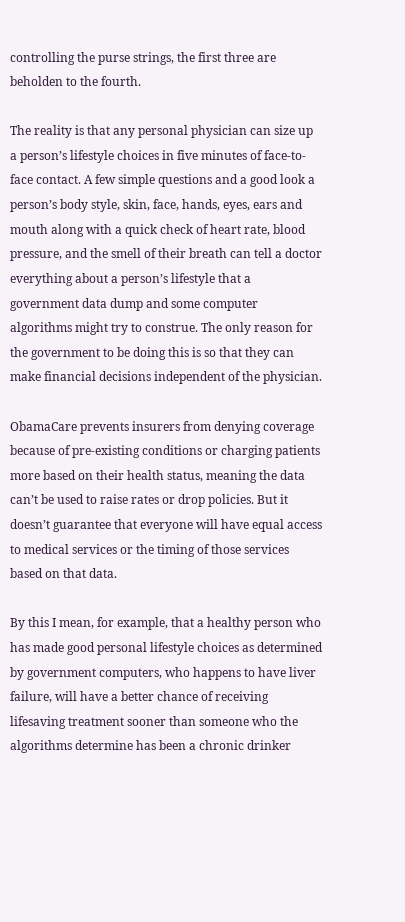controlling the purse strings, the first three are beholden to the fourth.

The reality is that any personal physician can size up a person’s lifestyle choices in five minutes of face-to-face contact. A few simple questions and a good look a person’s body style, skin, face, hands, eyes, ears and mouth along with a quick check of heart rate, blood pressure, and the smell of their breath can tell a doctor everything about a person’s lifestyle that a government data dump and some computer algorithms might try to construe. The only reason for the government to be doing this is so that they can make financial decisions independent of the physician.

ObamaCare prevents insurers from denying coverage because of pre-existing conditions or charging patients more based on their health status, meaning the data can’t be used to raise rates or drop policies. But it doesn’t guarantee that everyone will have equal access to medical services or the timing of those services based on that data.

By this I mean, for example, that a healthy person who has made good personal lifestyle choices as determined by government computers, who happens to have liver failure, will have a better chance of receiving lifesaving treatment sooner than someone who the algorithms determine has been a chronic drinker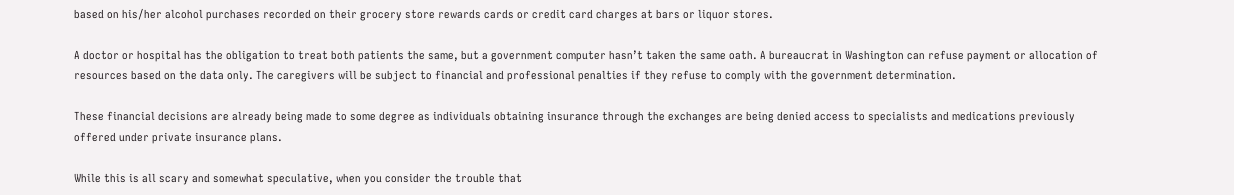based on his/her alcohol purchases recorded on their grocery store rewards cards or credit card charges at bars or liquor stores.

A doctor or hospital has the obligation to treat both patients the same, but a government computer hasn’t taken the same oath. A bureaucrat in Washington can refuse payment or allocation of resources based on the data only. The caregivers will be subject to financial and professional penalties if they refuse to comply with the government determination.

These financial decisions are already being made to some degree as individuals obtaining insurance through the exchanges are being denied access to specialists and medications previously offered under private insurance plans.

While this is all scary and somewhat speculative, when you consider the trouble that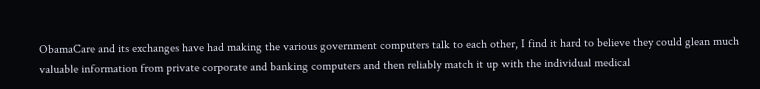ObamaCare and its exchanges have had making the various government computers talk to each other, I find it hard to believe they could glean much valuable information from private corporate and banking computers and then reliably match it up with the individual medical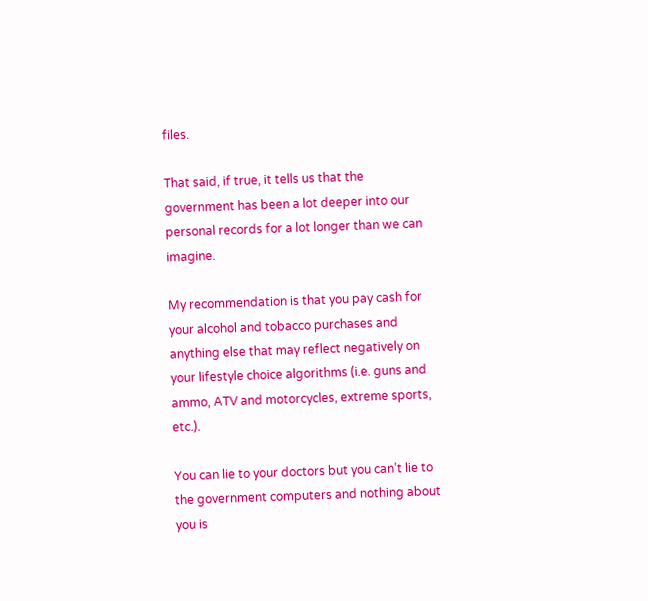files.

That said, if true, it tells us that the government has been a lot deeper into our personal records for a lot longer than we can imagine.

My recommendation is that you pay cash for your alcohol and tobacco purchases and anything else that may reflect negatively on your lifestyle choice algorithms (i.e. guns and ammo, ATV and motorcycles, extreme sports, etc.).

You can lie to your doctors but you can’t lie to the government computers and nothing about you is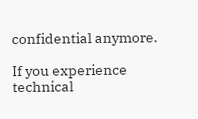confidential anymore.

If you experience technical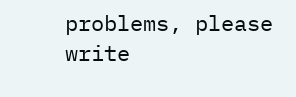problems, please write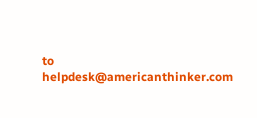to helpdesk@americanthinker.com